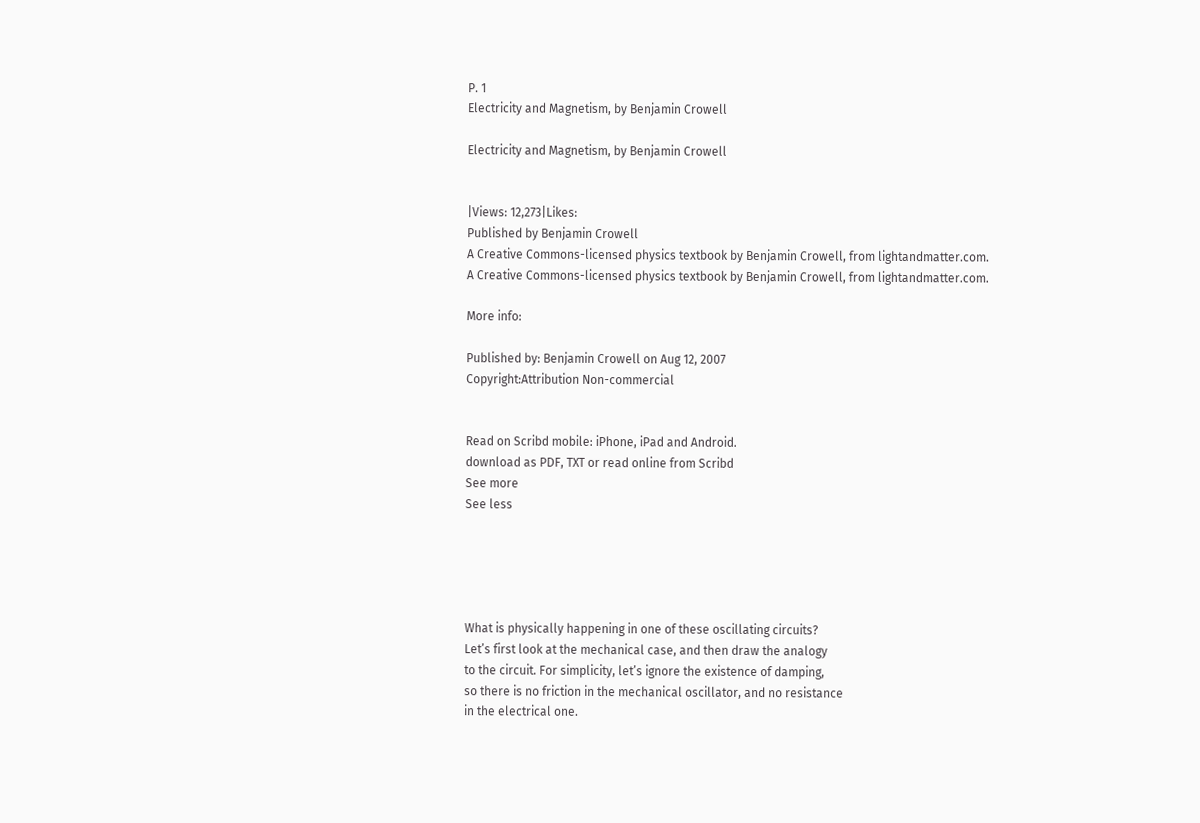P. 1
Electricity and Magnetism, by Benjamin Crowell

Electricity and Magnetism, by Benjamin Crowell


|Views: 12,273|Likes:
Published by Benjamin Crowell
A Creative Commons-licensed physics textbook by Benjamin Crowell, from lightandmatter.com.
A Creative Commons-licensed physics textbook by Benjamin Crowell, from lightandmatter.com.

More info:

Published by: Benjamin Crowell on Aug 12, 2007
Copyright:Attribution Non-commercial


Read on Scribd mobile: iPhone, iPad and Android.
download as PDF, TXT or read online from Scribd
See more
See less





What is physically happening in one of these oscillating circuits?
Let’s first look at the mechanical case, and then draw the analogy
to the circuit. For simplicity, let’s ignore the existence of damping,
so there is no friction in the mechanical oscillator, and no resistance
in the electrical one.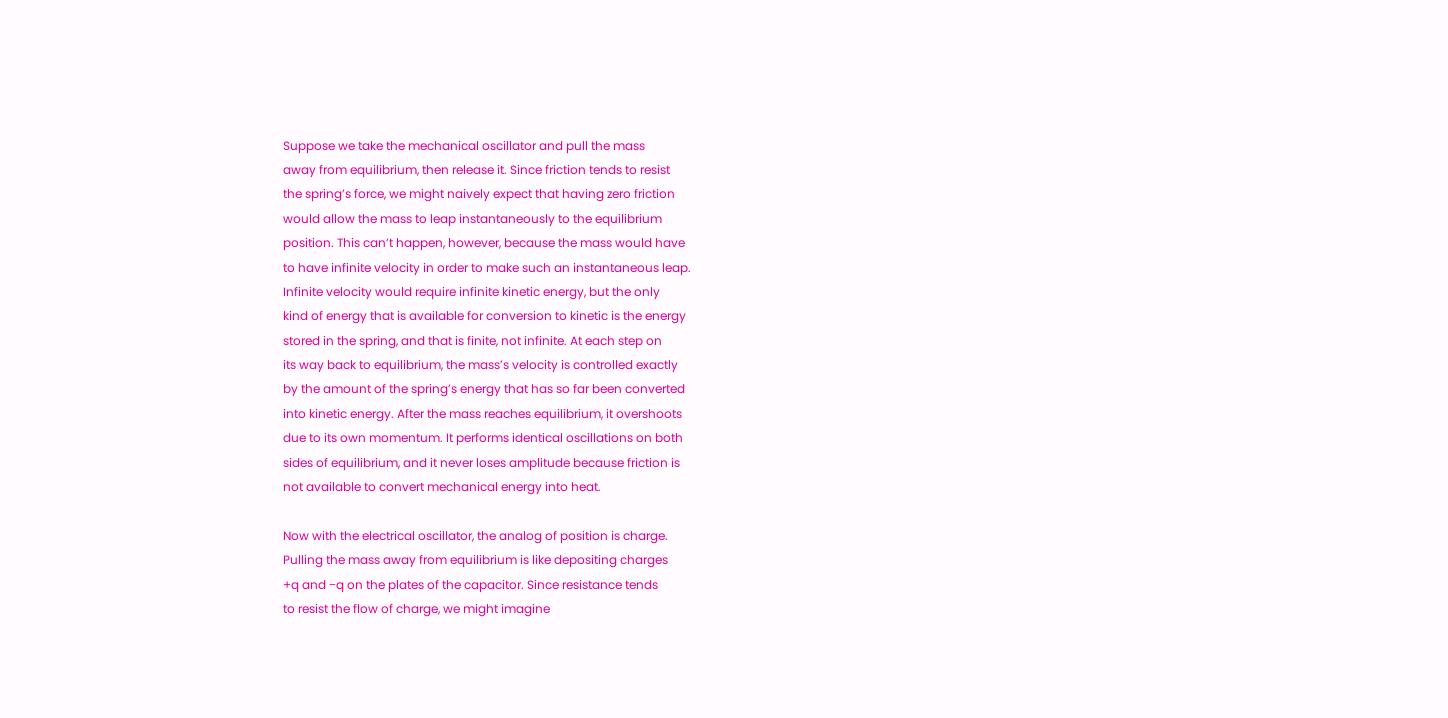Suppose we take the mechanical oscillator and pull the mass
away from equilibrium, then release it. Since friction tends to resist
the spring’s force, we might naively expect that having zero friction
would allow the mass to leap instantaneously to the equilibrium
position. This can’t happen, however, because the mass would have
to have infinite velocity in order to make such an instantaneous leap.
Infinite velocity would require infinite kinetic energy, but the only
kind of energy that is available for conversion to kinetic is the energy
stored in the spring, and that is finite, not infinite. At each step on
its way back to equilibrium, the mass’s velocity is controlled exactly
by the amount of the spring’s energy that has so far been converted
into kinetic energy. After the mass reaches equilibrium, it overshoots
due to its own momentum. It performs identical oscillations on both
sides of equilibrium, and it never loses amplitude because friction is
not available to convert mechanical energy into heat.

Now with the electrical oscillator, the analog of position is charge.
Pulling the mass away from equilibrium is like depositing charges
+q and −q on the plates of the capacitor. Since resistance tends
to resist the flow of charge, we might imagine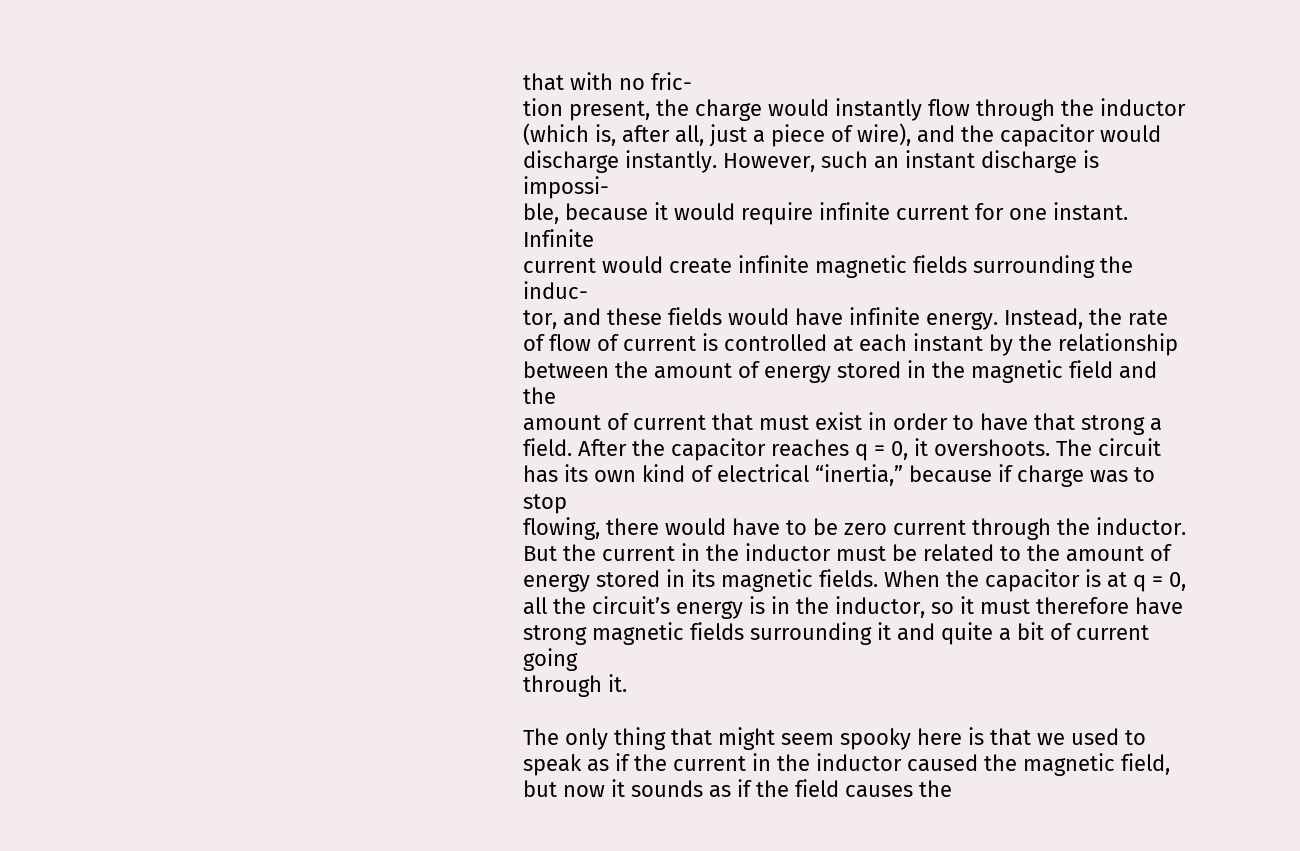that with no fric-
tion present, the charge would instantly flow through the inductor
(which is, after all, just a piece of wire), and the capacitor would
discharge instantly. However, such an instant discharge is impossi-
ble, because it would require infinite current for one instant. Infinite
current would create infinite magnetic fields surrounding the induc-
tor, and these fields would have infinite energy. Instead, the rate
of flow of current is controlled at each instant by the relationship
between the amount of energy stored in the magnetic field and the
amount of current that must exist in order to have that strong a
field. After the capacitor reaches q = 0, it overshoots. The circuit
has its own kind of electrical “inertia,” because if charge was to stop
flowing, there would have to be zero current through the inductor.
But the current in the inductor must be related to the amount of
energy stored in its magnetic fields. When the capacitor is at q = 0,
all the circuit’s energy is in the inductor, so it must therefore have
strong magnetic fields surrounding it and quite a bit of current going
through it.

The only thing that might seem spooky here is that we used to
speak as if the current in the inductor caused the magnetic field,
but now it sounds as if the field causes the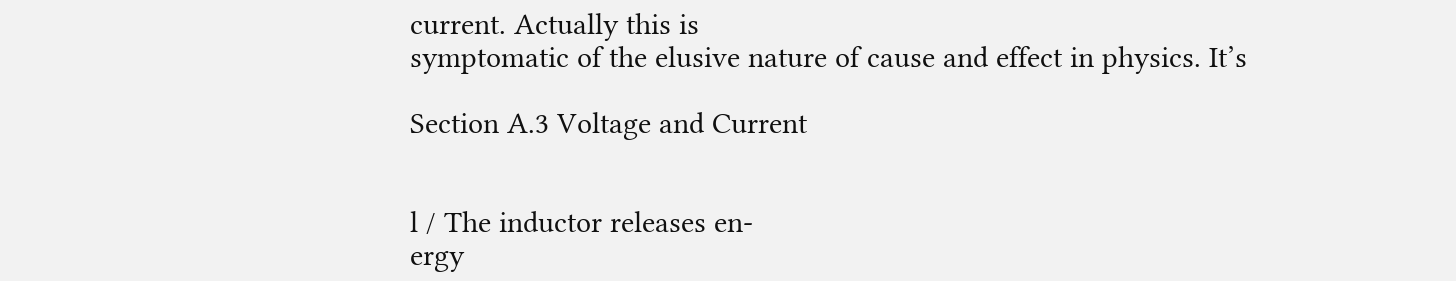current. Actually this is
symptomatic of the elusive nature of cause and effect in physics. It’s

Section A.3 Voltage and Current


l / The inductor releases en-
ergy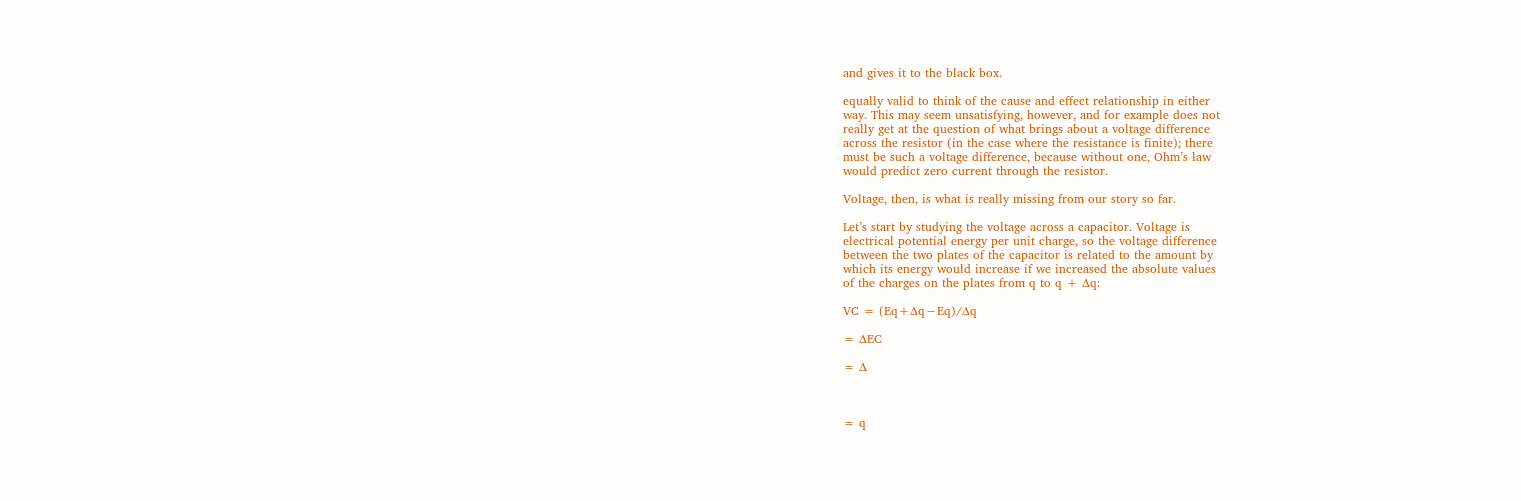and gives it to the black box.

equally valid to think of the cause and effect relationship in either
way. This may seem unsatisfying, however, and for example does not
really get at the question of what brings about a voltage difference
across the resistor (in the case where the resistance is finite); there
must be such a voltage difference, because without one, Ohm’s law
would predict zero current through the resistor.

Voltage, then, is what is really missing from our story so far.

Let’s start by studying the voltage across a capacitor. Voltage is
electrical potential energy per unit charge, so the voltage difference
between the two plates of the capacitor is related to the amount by
which its energy would increase if we increased the absolute values
of the charges on the plates from q to q + ∆q:

VC = (Eq+∆q−Eq)/∆q

= ∆EC

= ∆



= q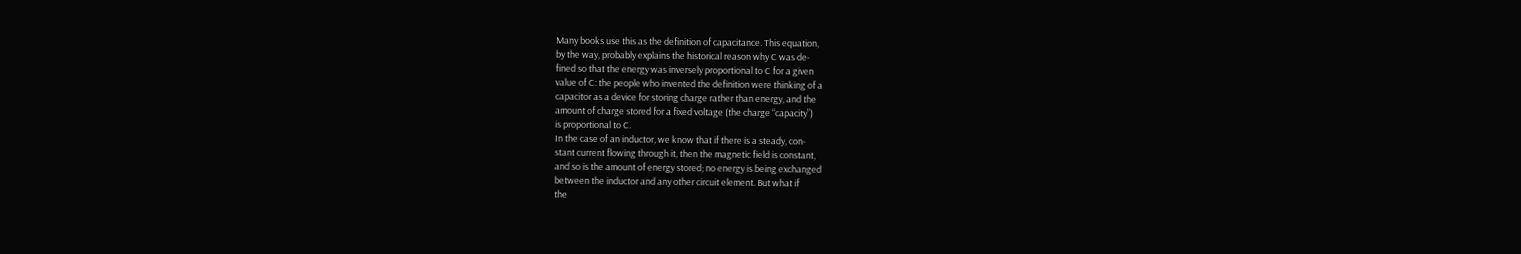Many books use this as the definition of capacitance. This equation,
by the way, probably explains the historical reason why C was de-
fined so that the energy was inversely proportional to C for a given
value of C: the people who invented the definition were thinking of a
capacitor as a device for storing charge rather than energy, and the
amount of charge stored for a fixed voltage (the charge “capacity”)
is proportional to C.
In the case of an inductor, we know that if there is a steady, con-
stant current flowing through it, then the magnetic field is constant,
and so is the amount of energy stored; no energy is being exchanged
between the inductor and any other circuit element. But what if
the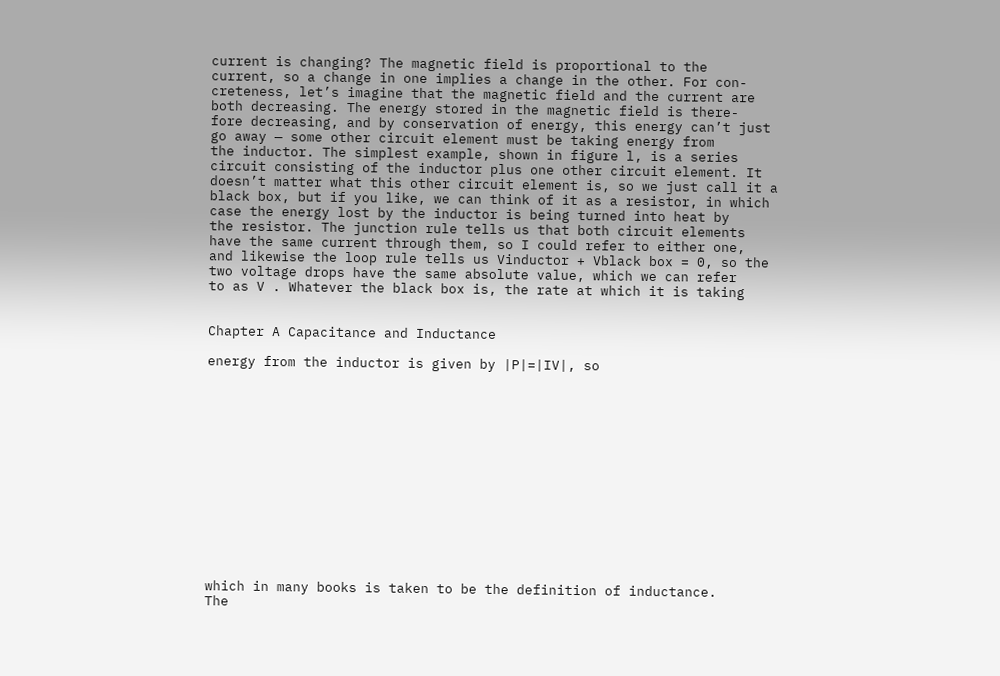current is changing? The magnetic field is proportional to the
current, so a change in one implies a change in the other. For con-
creteness, let’s imagine that the magnetic field and the current are
both decreasing. The energy stored in the magnetic field is there-
fore decreasing, and by conservation of energy, this energy can’t just
go away — some other circuit element must be taking energy from
the inductor. The simplest example, shown in figure l, is a series
circuit consisting of the inductor plus one other circuit element. It
doesn’t matter what this other circuit element is, so we just call it a
black box, but if you like, we can think of it as a resistor, in which
case the energy lost by the inductor is being turned into heat by
the resistor. The junction rule tells us that both circuit elements
have the same current through them, so I could refer to either one,
and likewise the loop rule tells us Vinductor + Vblack box = 0, so the
two voltage drops have the same absolute value, which we can refer
to as V . Whatever the black box is, the rate at which it is taking


Chapter A Capacitance and Inductance

energy from the inductor is given by |P|=|IV|, so














which in many books is taken to be the definition of inductance.
The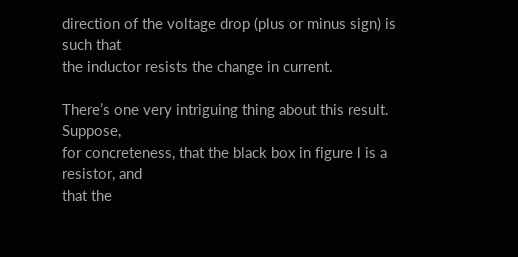direction of the voltage drop (plus or minus sign) is such that
the inductor resists the change in current.

There’s one very intriguing thing about this result. Suppose,
for concreteness, that the black box in figure l is a resistor, and
that the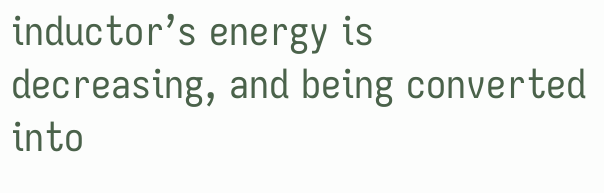inductor’s energy is decreasing, and being converted into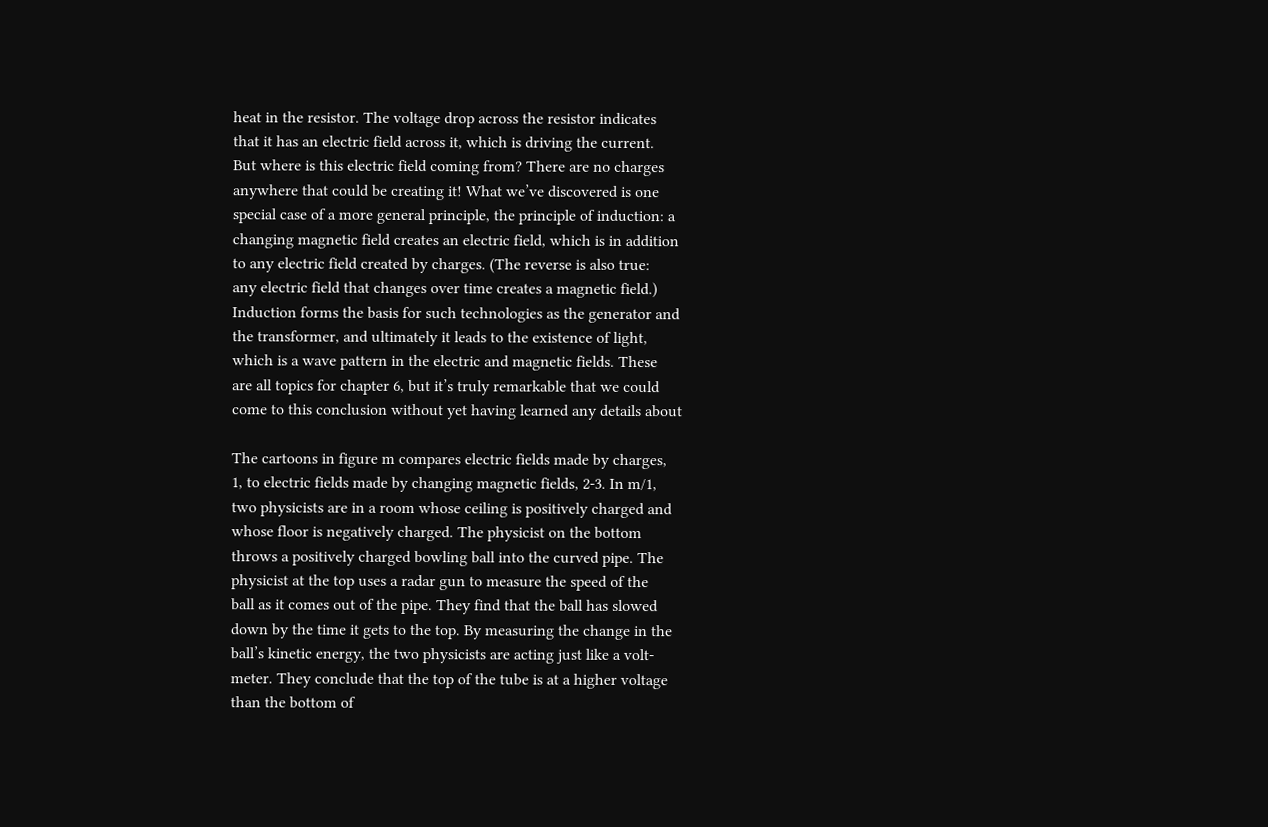heat in the resistor. The voltage drop across the resistor indicates
that it has an electric field across it, which is driving the current.
But where is this electric field coming from? There are no charges
anywhere that could be creating it! What we’ve discovered is one
special case of a more general principle, the principle of induction: a
changing magnetic field creates an electric field, which is in addition
to any electric field created by charges. (The reverse is also true:
any electric field that changes over time creates a magnetic field.)
Induction forms the basis for such technologies as the generator and
the transformer, and ultimately it leads to the existence of light,
which is a wave pattern in the electric and magnetic fields. These
are all topics for chapter 6, but it’s truly remarkable that we could
come to this conclusion without yet having learned any details about

The cartoons in figure m compares electric fields made by charges,
1, to electric fields made by changing magnetic fields, 2-3. In m/1,
two physicists are in a room whose ceiling is positively charged and
whose floor is negatively charged. The physicist on the bottom
throws a positively charged bowling ball into the curved pipe. The
physicist at the top uses a radar gun to measure the speed of the
ball as it comes out of the pipe. They find that the ball has slowed
down by the time it gets to the top. By measuring the change in the
ball’s kinetic energy, the two physicists are acting just like a volt-
meter. They conclude that the top of the tube is at a higher voltage
than the bottom of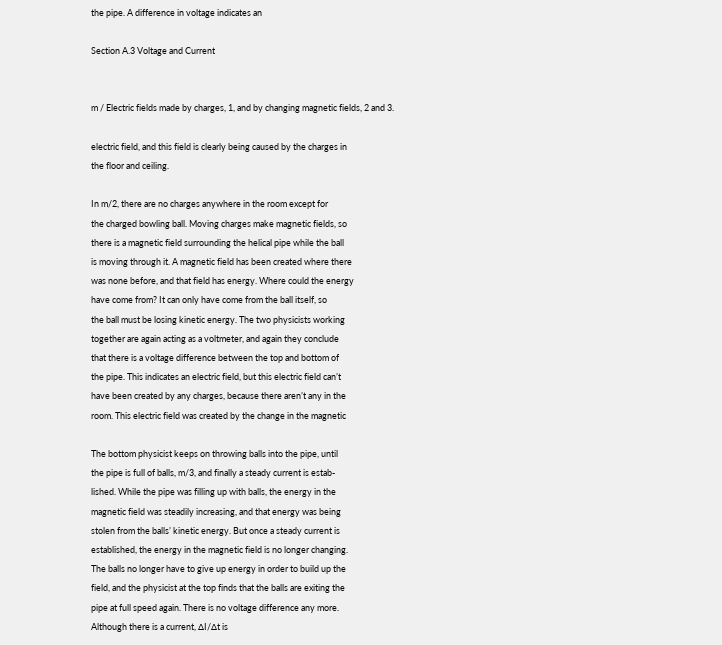the pipe. A difference in voltage indicates an

Section A.3 Voltage and Current


m / Electric fields made by charges, 1, and by changing magnetic fields, 2 and 3.

electric field, and this field is clearly being caused by the charges in
the floor and ceiling.

In m/2, there are no charges anywhere in the room except for
the charged bowling ball. Moving charges make magnetic fields, so
there is a magnetic field surrounding the helical pipe while the ball
is moving through it. A magnetic field has been created where there
was none before, and that field has energy. Where could the energy
have come from? It can only have come from the ball itself, so
the ball must be losing kinetic energy. The two physicists working
together are again acting as a voltmeter, and again they conclude
that there is a voltage difference between the top and bottom of
the pipe. This indicates an electric field, but this electric field can’t
have been created by any charges, because there aren’t any in the
room. This electric field was created by the change in the magnetic

The bottom physicist keeps on throwing balls into the pipe, until
the pipe is full of balls, m/3, and finally a steady current is estab-
lished. While the pipe was filling up with balls, the energy in the
magnetic field was steadily increasing, and that energy was being
stolen from the balls’ kinetic energy. But once a steady current is
established, the energy in the magnetic field is no longer changing.
The balls no longer have to give up energy in order to build up the
field, and the physicist at the top finds that the balls are exiting the
pipe at full speed again. There is no voltage difference any more.
Although there is a current, ∆I/∆t is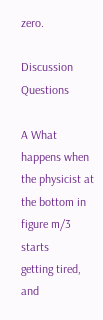zero.

Discussion Questions

A What happens when the physicist at the bottom in figure m/3 starts
getting tired, and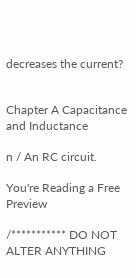decreases the current?


Chapter A Capacitance and Inductance

n / An RC circuit.

You're Reading a Free Preview

/*********** DO NOT ALTER ANYTHING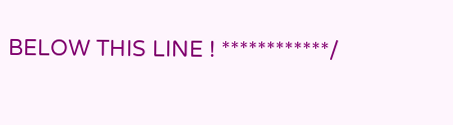BELOW THIS LINE ! ************/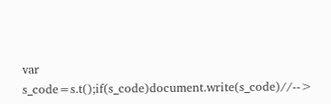var s_code=s.t();if(s_code)document.write(s_code)//-->